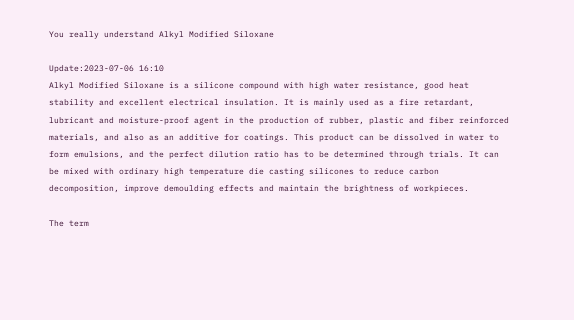You really understand Alkyl Modified Siloxane

Update:2023-07-06 16:10
Alkyl Modified Siloxane is a silicone compound with high water resistance, good heat stability and excellent electrical insulation. It is mainly used as a fire retardant, lubricant and moisture-proof agent in the production of rubber, plastic and fiber reinforced materials, and also as an additive for coatings. This product can be dissolved in water to form emulsions, and the perfect dilution ratio has to be determined through trials. It can be mixed with ordinary high temperature die casting silicones to reduce carbon decomposition, improve demoulding effects and maintain the brightness of workpieces.

The term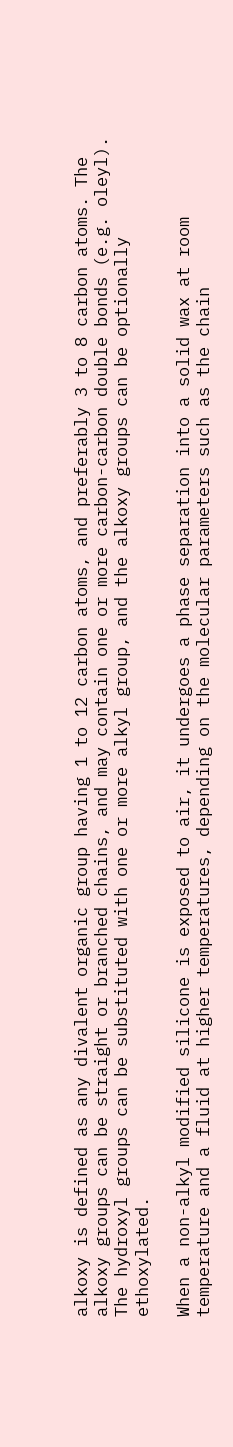alkoxy is defined as any divalent organic group having 1 to 12 carbon atoms, and preferably 3 to 8 carbon atoms. The alkoxy groups can be straight or branched chains, and may contain one or more carbon-carbon double bonds (e.g. oleyl). The hydroxyl groups can be substituted with one or more alkyl group, and the alkoxy groups can be optionally ethoxylated.

When a non-alkyl modified silicone is exposed to air, it undergoes a phase separation into a solid wax at room temperature and a fluid at higher temperatures, depending on the molecular parameters such as the chain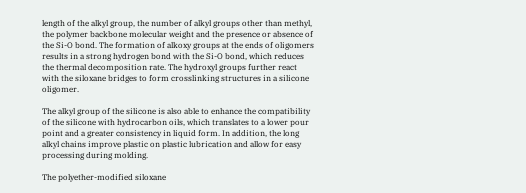length of the alkyl group, the number of alkyl groups other than methyl, the polymer backbone molecular weight and the presence or absence of the Si-O bond. The formation of alkoxy groups at the ends of oligomers results in a strong hydrogen bond with the Si-O bond, which reduces the thermal decomposition rate. The hydroxyl groups further react with the siloxane bridges to form crosslinking structures in a silicone oligomer.

The alkyl group of the silicone is also able to enhance the compatibility of the silicone with hydrocarbon oils, which translates to a lower pour point and a greater consistency in liquid form. In addition, the long alkyl chains improve plastic on plastic lubrication and allow for easy processing during molding.

The polyether-modified siloxane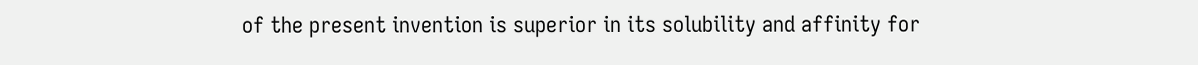of the present invention is superior in its solubility and affinity for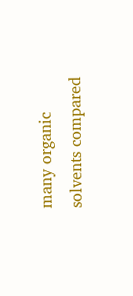many organic solvents compared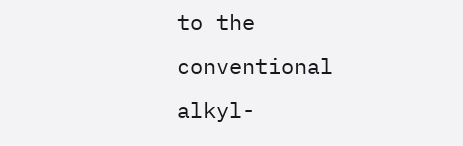to the conventional alkyl-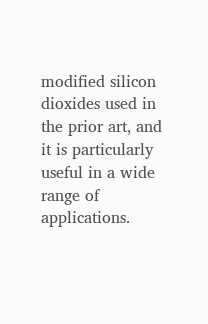modified silicon dioxides used in the prior art, and it is particularly useful in a wide range of applications.